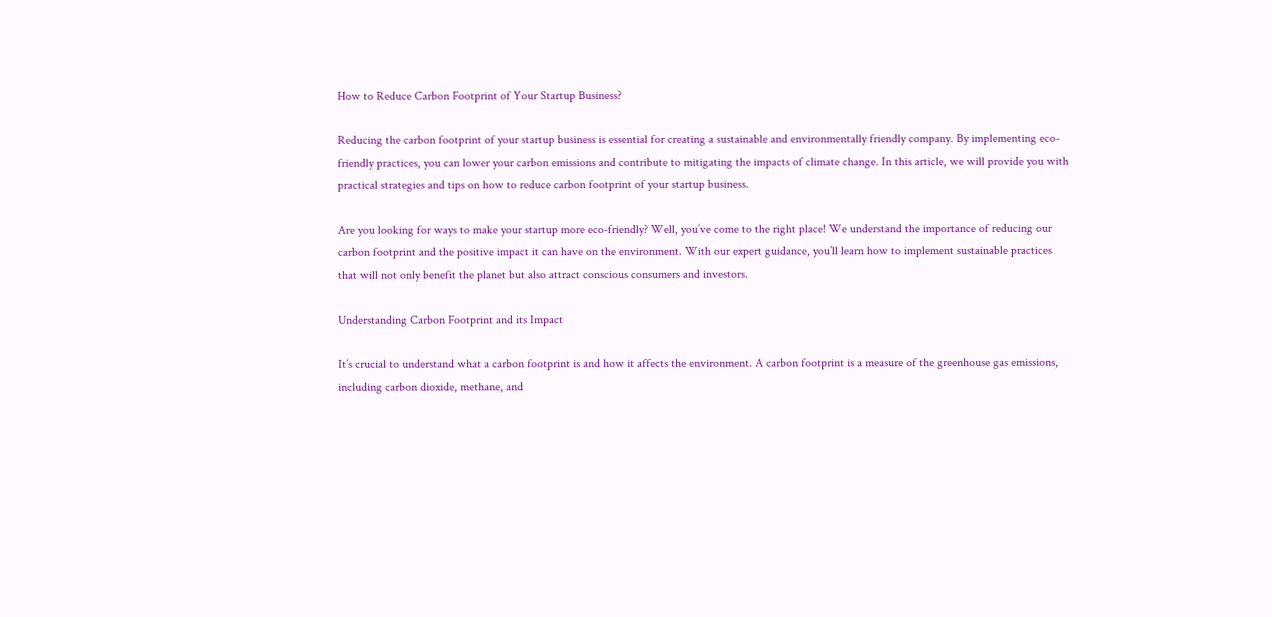How to Reduce Carbon Footprint of Your Startup Business?

Reducing the carbon footprint of your startup business is essential for creating a sustainable and environmentally friendly company. By implementing eco-friendly practices, you can lower your carbon emissions and contribute to mitigating the impacts of climate change. In this article, we will provide you with practical strategies and tips on how to reduce carbon footprint of your startup business.

Are you looking for ways to make your startup more eco-friendly? Well, you’ve come to the right place! We understand the importance of reducing our carbon footprint and the positive impact it can have on the environment. With our expert guidance, you’ll learn how to implement sustainable practices that will not only benefit the planet but also attract conscious consumers and investors.

Understanding Carbon Footprint and its Impact

It’s crucial to understand what a carbon footprint is and how it affects the environment. A carbon footprint is a measure of the greenhouse gas emissions, including carbon dioxide, methane, and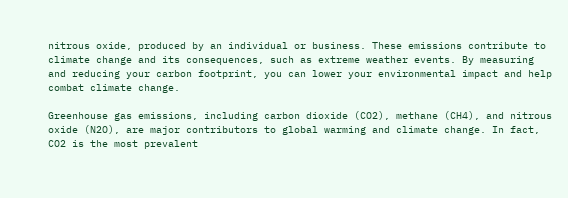nitrous oxide, produced by an individual or business. These emissions contribute to climate change and its consequences, such as extreme weather events. By measuring and reducing your carbon footprint, you can lower your environmental impact and help combat climate change.

Greenhouse gas emissions, including carbon dioxide (CO2), methane (CH4), and nitrous oxide (N2O), are major contributors to global warming and climate change. In fact, CO2 is the most prevalent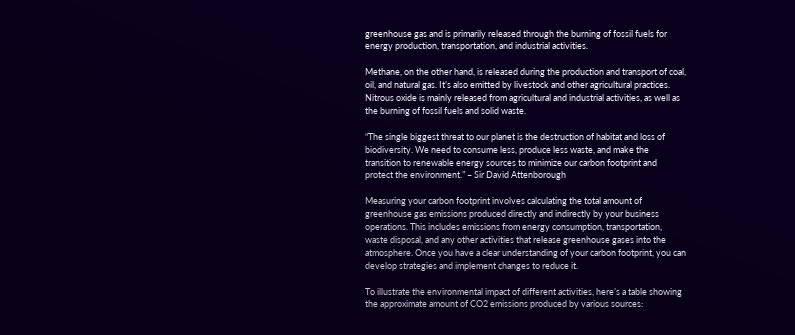greenhouse gas and is primarily released through the burning of fossil fuels for energy production, transportation, and industrial activities.

Methane, on the other hand, is released during the production and transport of coal, oil, and natural gas. It’s also emitted by livestock and other agricultural practices. Nitrous oxide is mainly released from agricultural and industrial activities, as well as the burning of fossil fuels and solid waste.

“The single biggest threat to our planet is the destruction of habitat and loss of biodiversity. We need to consume less, produce less waste, and make the transition to renewable energy sources to minimize our carbon footprint and protect the environment.” – Sir David Attenborough

Measuring your carbon footprint involves calculating the total amount of greenhouse gas emissions produced directly and indirectly by your business operations. This includes emissions from energy consumption, transportation, waste disposal, and any other activities that release greenhouse gases into the atmosphere. Once you have a clear understanding of your carbon footprint, you can develop strategies and implement changes to reduce it.

To illustrate the environmental impact of different activities, here’s a table showing the approximate amount of CO2 emissions produced by various sources: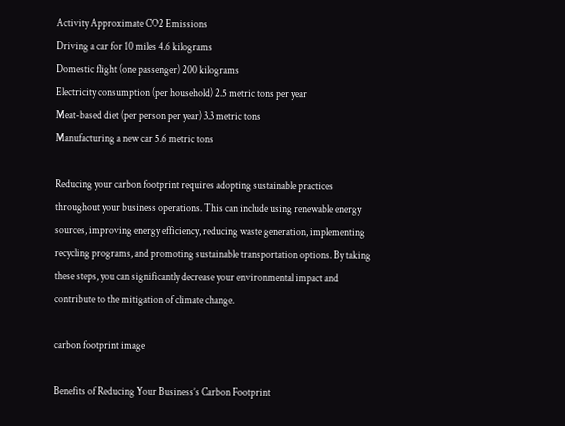Activity Approximate CO2 Emissions
Driving a car for 10 miles 4.6 kilograms
Domestic flight (one passenger) 200 kilograms
Electricity consumption (per household) 2.5 metric tons per year
Meat-based diet (per person per year) 3.3 metric tons
Manufacturing a new car 5.6 metric tons

Reducing your carbon footprint requires adopting sustainable practices throughout your business operations. This can include using renewable energy sources, improving energy efficiency, reducing waste generation, implementing recycling programs, and promoting sustainable transportation options. By taking these steps, you can significantly decrease your environmental impact and contribute to the mitigation of climate change.

carbon footprint image

Benefits of Reducing Your Business’s Carbon Footprint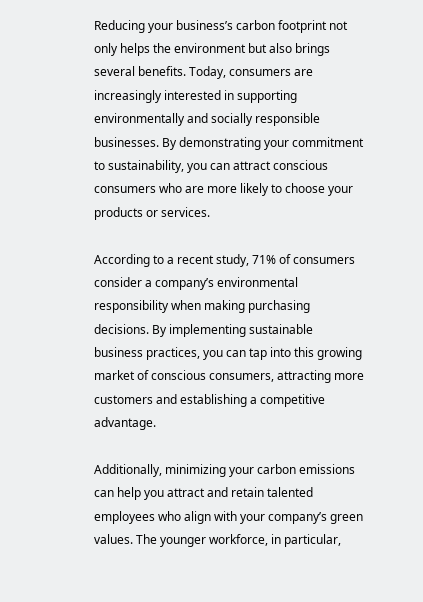Reducing your business’s carbon footprint not only helps the environment but also brings several benefits. Today, consumers are increasingly interested in supporting environmentally and socially responsible businesses. By demonstrating your commitment to sustainability, you can attract conscious consumers who are more likely to choose your products or services.

According to a recent study, 71% of consumers consider a company’s environmental responsibility when making purchasing decisions. By implementing sustainable business practices, you can tap into this growing market of conscious consumers, attracting more customers and establishing a competitive advantage.

Additionally, minimizing your carbon emissions can help you attract and retain talented employees who align with your company’s green values. The younger workforce, in particular,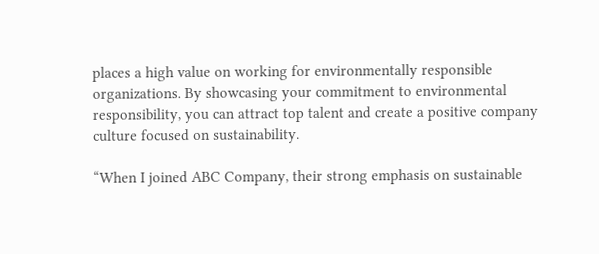places a high value on working for environmentally responsible organizations. By showcasing your commitment to environmental responsibility, you can attract top talent and create a positive company culture focused on sustainability.

“When I joined ABC Company, their strong emphasis on sustainable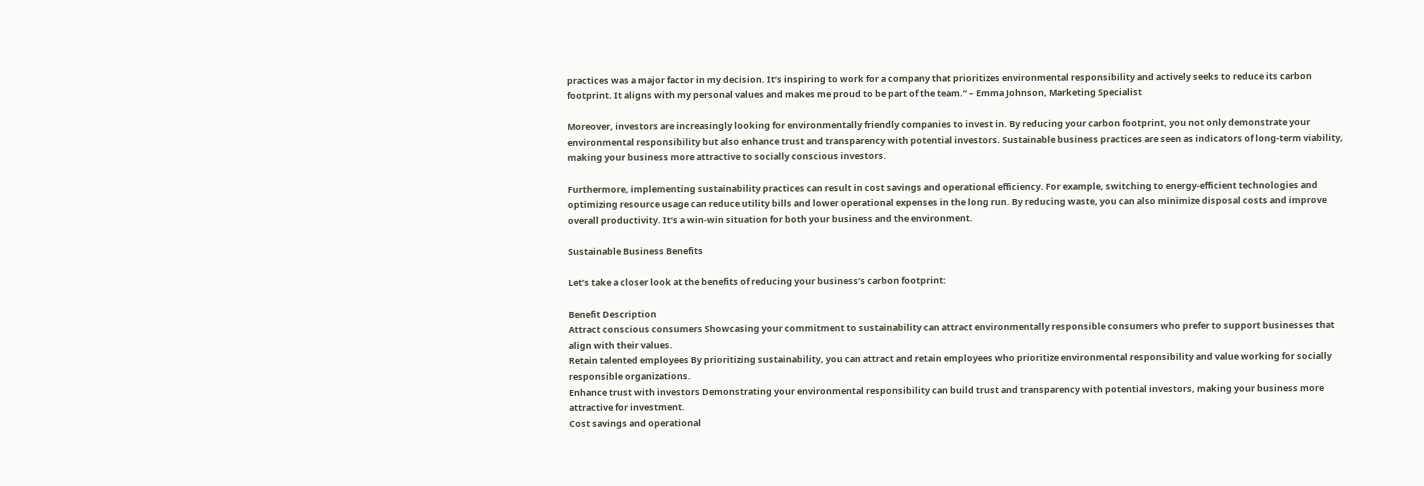practices was a major factor in my decision. It’s inspiring to work for a company that prioritizes environmental responsibility and actively seeks to reduce its carbon footprint. It aligns with my personal values and makes me proud to be part of the team.” – Emma Johnson, Marketing Specialist

Moreover, investors are increasingly looking for environmentally friendly companies to invest in. By reducing your carbon footprint, you not only demonstrate your environmental responsibility but also enhance trust and transparency with potential investors. Sustainable business practices are seen as indicators of long-term viability, making your business more attractive to socially conscious investors.

Furthermore, implementing sustainability practices can result in cost savings and operational efficiency. For example, switching to energy-efficient technologies and optimizing resource usage can reduce utility bills and lower operational expenses in the long run. By reducing waste, you can also minimize disposal costs and improve overall productivity. It’s a win-win situation for both your business and the environment.

Sustainable Business Benefits

Let’s take a closer look at the benefits of reducing your business’s carbon footprint:

Benefit Description
Attract conscious consumers Showcasing your commitment to sustainability can attract environmentally responsible consumers who prefer to support businesses that align with their values.
Retain talented employees By prioritizing sustainability, you can attract and retain employees who prioritize environmental responsibility and value working for socially responsible organizations.
Enhance trust with investors Demonstrating your environmental responsibility can build trust and transparency with potential investors, making your business more attractive for investment.
Cost savings and operational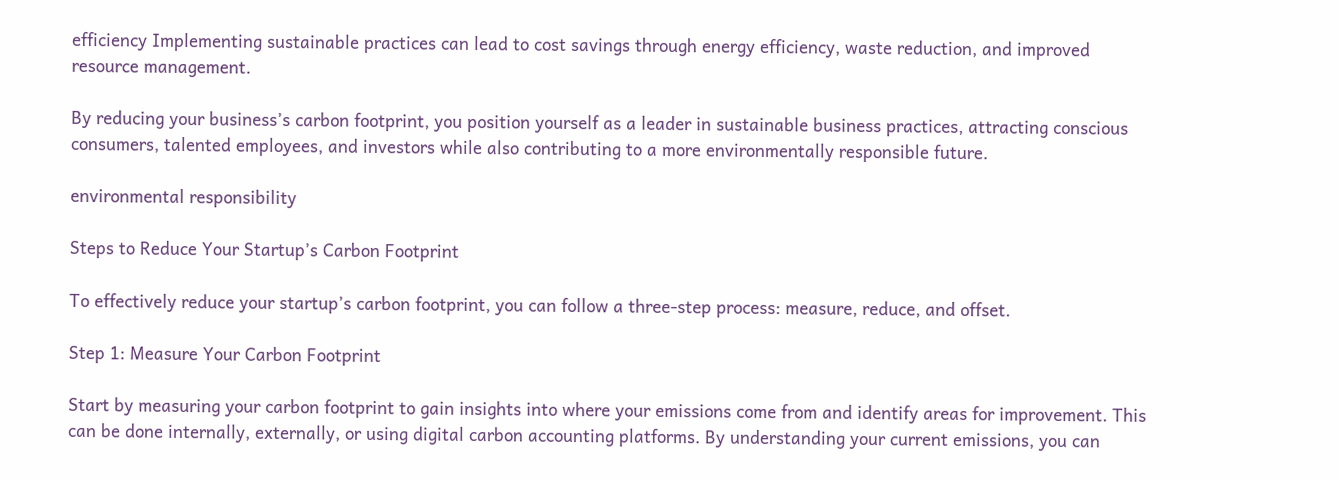efficiency Implementing sustainable practices can lead to cost savings through energy efficiency, waste reduction, and improved resource management.

By reducing your business’s carbon footprint, you position yourself as a leader in sustainable business practices, attracting conscious consumers, talented employees, and investors while also contributing to a more environmentally responsible future.

environmental responsibility

Steps to Reduce Your Startup’s Carbon Footprint

To effectively reduce your startup’s carbon footprint, you can follow a three-step process: measure, reduce, and offset.

Step 1: Measure Your Carbon Footprint

Start by measuring your carbon footprint to gain insights into where your emissions come from and identify areas for improvement. This can be done internally, externally, or using digital carbon accounting platforms. By understanding your current emissions, you can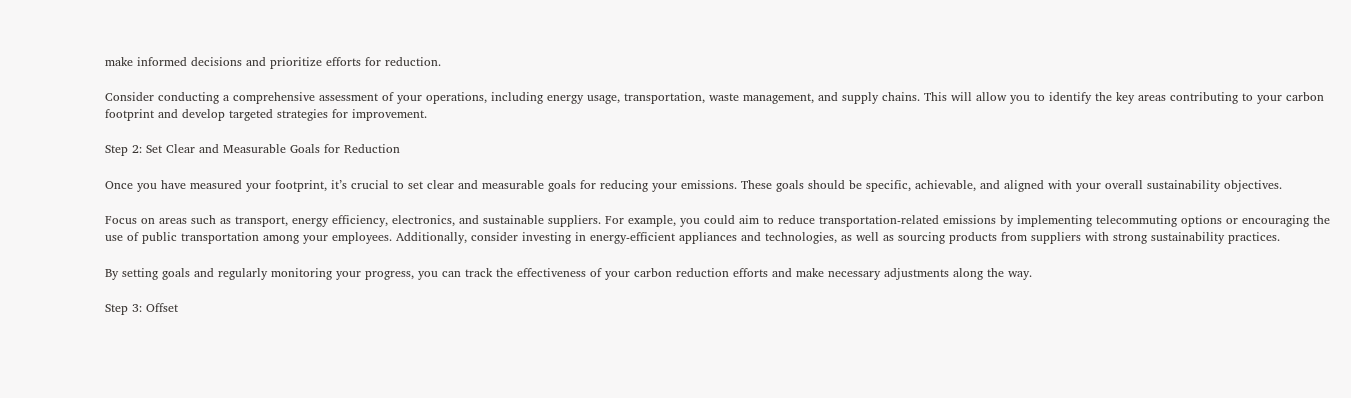make informed decisions and prioritize efforts for reduction.

Consider conducting a comprehensive assessment of your operations, including energy usage, transportation, waste management, and supply chains. This will allow you to identify the key areas contributing to your carbon footprint and develop targeted strategies for improvement.

Step 2: Set Clear and Measurable Goals for Reduction

Once you have measured your footprint, it’s crucial to set clear and measurable goals for reducing your emissions. These goals should be specific, achievable, and aligned with your overall sustainability objectives.

Focus on areas such as transport, energy efficiency, electronics, and sustainable suppliers. For example, you could aim to reduce transportation-related emissions by implementing telecommuting options or encouraging the use of public transportation among your employees. Additionally, consider investing in energy-efficient appliances and technologies, as well as sourcing products from suppliers with strong sustainability practices.

By setting goals and regularly monitoring your progress, you can track the effectiveness of your carbon reduction efforts and make necessary adjustments along the way.

Step 3: Offset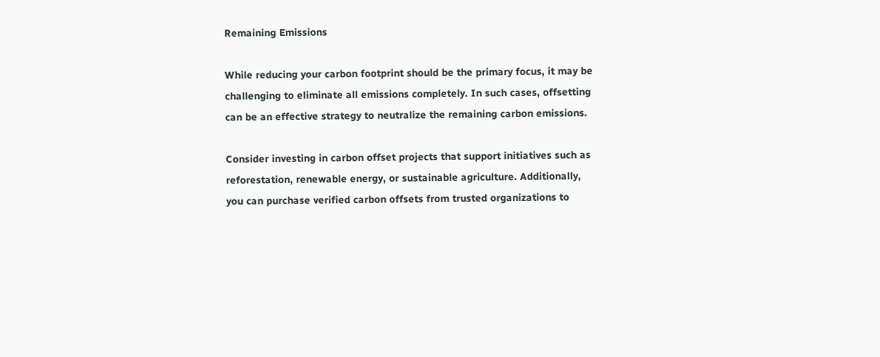Remaining Emissions

While reducing your carbon footprint should be the primary focus, it may be challenging to eliminate all emissions completely. In such cases, offsetting can be an effective strategy to neutralize the remaining carbon emissions.

Consider investing in carbon offset projects that support initiatives such as reforestation, renewable energy, or sustainable agriculture. Additionally, you can purchase verified carbon offsets from trusted organizations to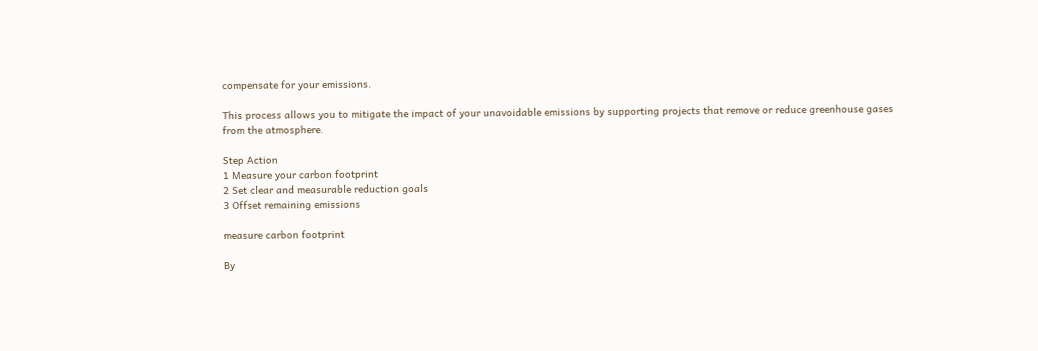compensate for your emissions.

This process allows you to mitigate the impact of your unavoidable emissions by supporting projects that remove or reduce greenhouse gases from the atmosphere.

Step Action
1 Measure your carbon footprint
2 Set clear and measurable reduction goals
3 Offset remaining emissions

measure carbon footprint

By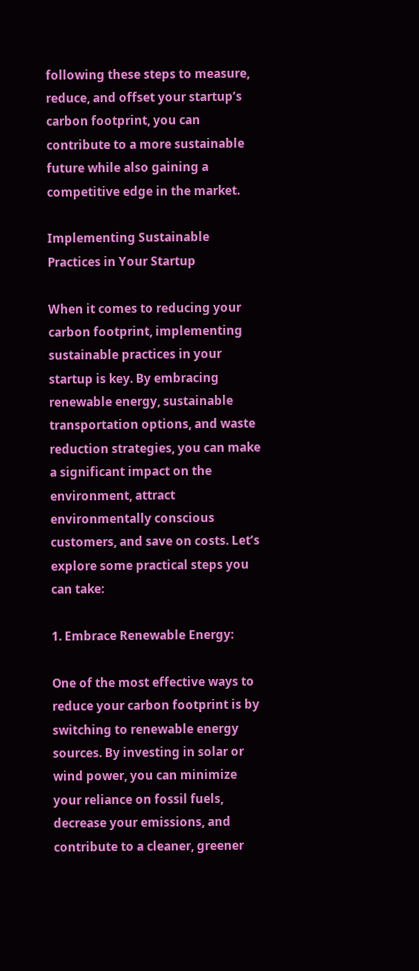following these steps to measure, reduce, and offset your startup’s carbon footprint, you can contribute to a more sustainable future while also gaining a competitive edge in the market.

Implementing Sustainable Practices in Your Startup

When it comes to reducing your carbon footprint, implementing sustainable practices in your startup is key. By embracing renewable energy, sustainable transportation options, and waste reduction strategies, you can make a significant impact on the environment, attract environmentally conscious customers, and save on costs. Let’s explore some practical steps you can take:

1. Embrace Renewable Energy:

One of the most effective ways to reduce your carbon footprint is by switching to renewable energy sources. By investing in solar or wind power, you can minimize your reliance on fossil fuels, decrease your emissions, and contribute to a cleaner, greener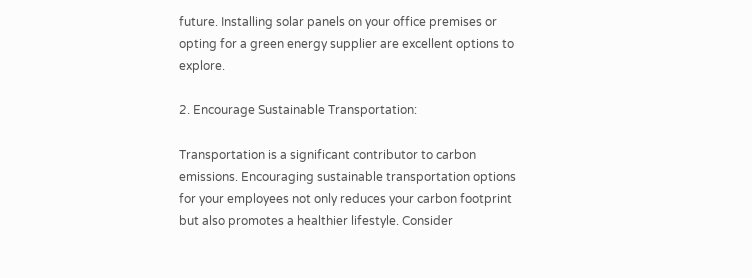future. Installing solar panels on your office premises or opting for a green energy supplier are excellent options to explore.

2. Encourage Sustainable Transportation:

Transportation is a significant contributor to carbon emissions. Encouraging sustainable transportation options for your employees not only reduces your carbon footprint but also promotes a healthier lifestyle. Consider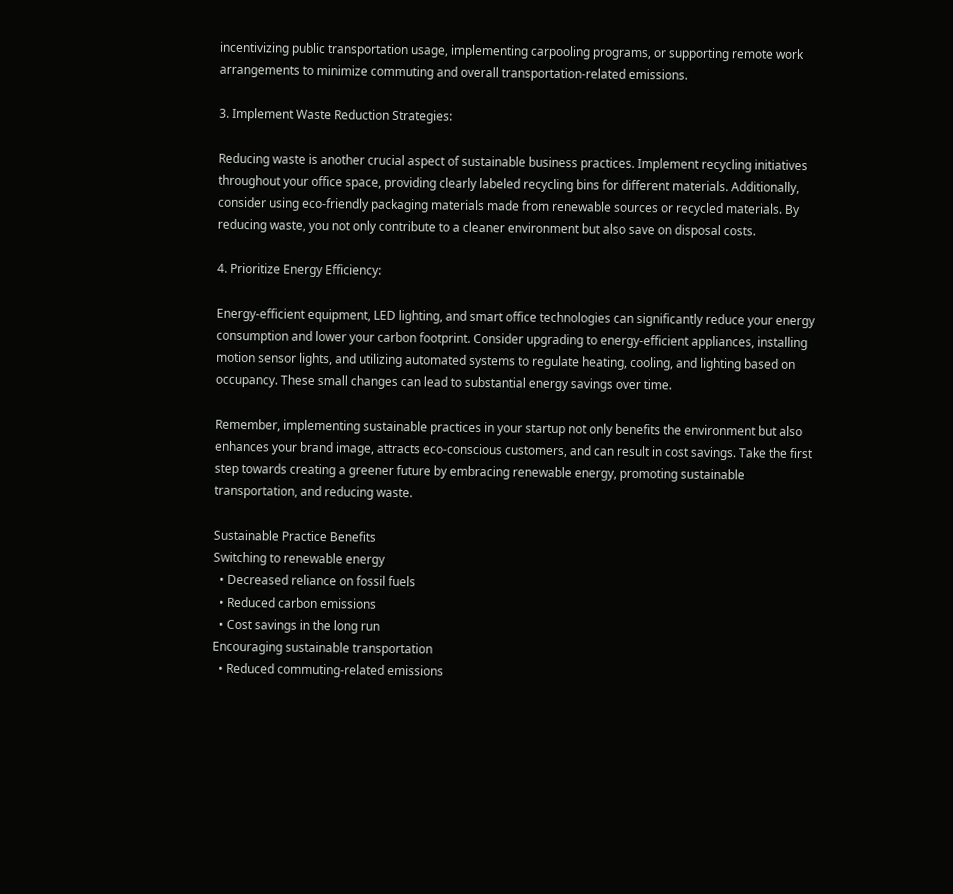incentivizing public transportation usage, implementing carpooling programs, or supporting remote work arrangements to minimize commuting and overall transportation-related emissions.

3. Implement Waste Reduction Strategies:

Reducing waste is another crucial aspect of sustainable business practices. Implement recycling initiatives throughout your office space, providing clearly labeled recycling bins for different materials. Additionally, consider using eco-friendly packaging materials made from renewable sources or recycled materials. By reducing waste, you not only contribute to a cleaner environment but also save on disposal costs.

4. Prioritize Energy Efficiency:

Energy-efficient equipment, LED lighting, and smart office technologies can significantly reduce your energy consumption and lower your carbon footprint. Consider upgrading to energy-efficient appliances, installing motion sensor lights, and utilizing automated systems to regulate heating, cooling, and lighting based on occupancy. These small changes can lead to substantial energy savings over time.

Remember, implementing sustainable practices in your startup not only benefits the environment but also enhances your brand image, attracts eco-conscious customers, and can result in cost savings. Take the first step towards creating a greener future by embracing renewable energy, promoting sustainable transportation, and reducing waste.

Sustainable Practice Benefits
Switching to renewable energy
  • Decreased reliance on fossil fuels
  • Reduced carbon emissions
  • Cost savings in the long run
Encouraging sustainable transportation
  • Reduced commuting-related emissions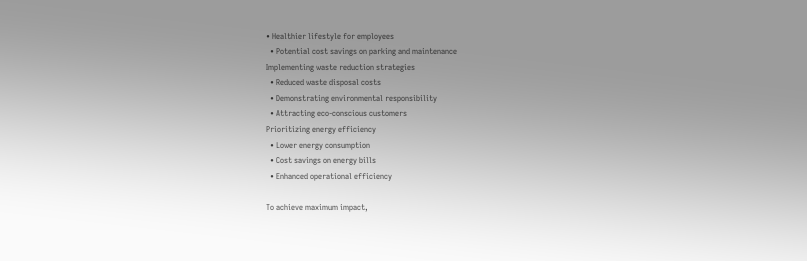• Healthier lifestyle for employees
  • Potential cost savings on parking and maintenance
Implementing waste reduction strategies
  • Reduced waste disposal costs
  • Demonstrating environmental responsibility
  • Attracting eco-conscious customers
Prioritizing energy efficiency
  • Lower energy consumption
  • Cost savings on energy bills
  • Enhanced operational efficiency

To achieve maximum impact,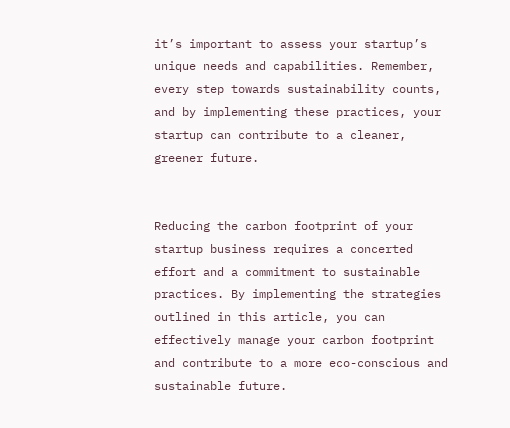it’s important to assess your startup’s unique needs and capabilities. Remember, every step towards sustainability counts, and by implementing these practices, your startup can contribute to a cleaner, greener future.


Reducing the carbon footprint of your startup business requires a concerted effort and a commitment to sustainable practices. By implementing the strategies outlined in this article, you can effectively manage your carbon footprint and contribute to a more eco-conscious and sustainable future.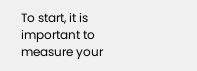To start, it is important to measure your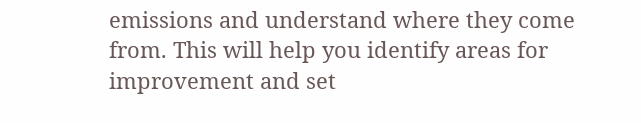emissions and understand where they come from. This will help you identify areas for improvement and set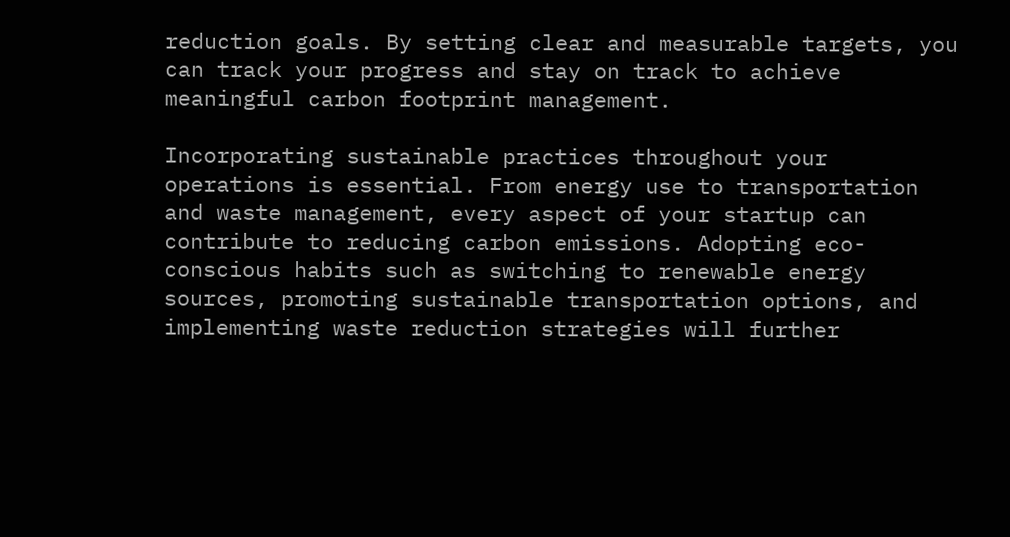reduction goals. By setting clear and measurable targets, you can track your progress and stay on track to achieve meaningful carbon footprint management.

Incorporating sustainable practices throughout your operations is essential. From energy use to transportation and waste management, every aspect of your startup can contribute to reducing carbon emissions. Adopting eco-conscious habits such as switching to renewable energy sources, promoting sustainable transportation options, and implementing waste reduction strategies will further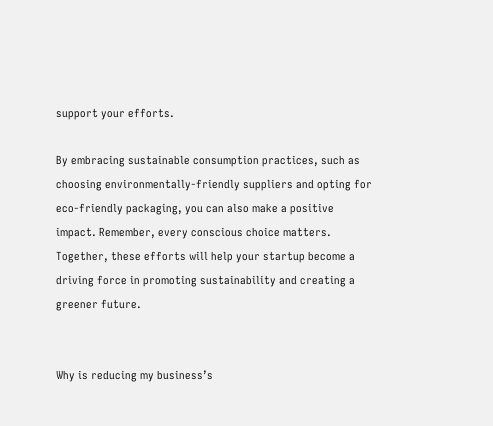support your efforts.

By embracing sustainable consumption practices, such as choosing environmentally-friendly suppliers and opting for eco-friendly packaging, you can also make a positive impact. Remember, every conscious choice matters. Together, these efforts will help your startup become a driving force in promoting sustainability and creating a greener future.


Why is reducing my business’s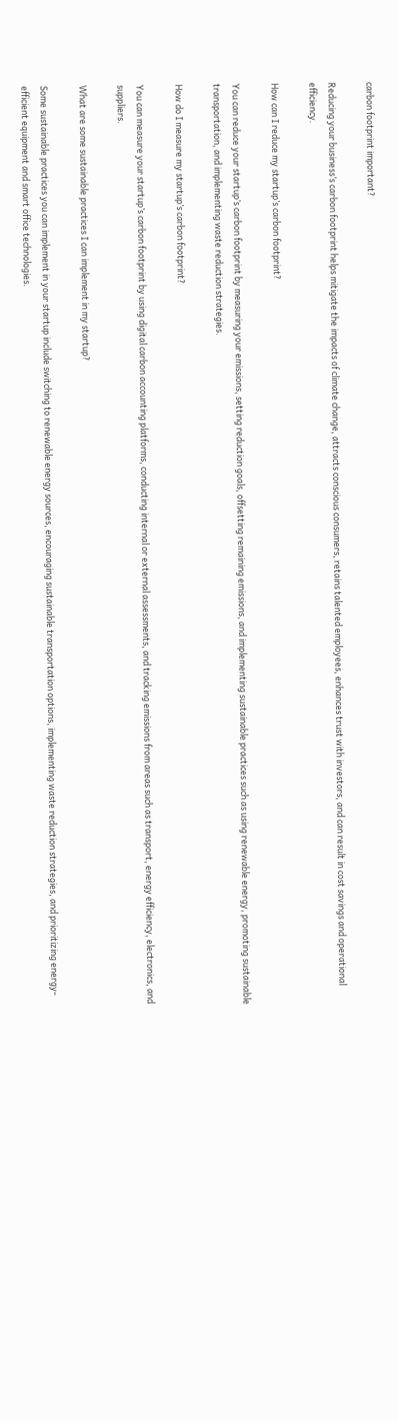carbon footprint important?

Reducing your business’s carbon footprint helps mitigate the impacts of climate change, attracts conscious consumers, retains talented employees, enhances trust with investors, and can result in cost savings and operational efficiency.

How can I reduce my startup’s carbon footprint?

You can reduce your startup’s carbon footprint by measuring your emissions, setting reduction goals, offsetting remaining emissions, and implementing sustainable practices such as using renewable energy, promoting sustainable transportation, and implementing waste reduction strategies.

How do I measure my startup’s carbon footprint?

You can measure your startup’s carbon footprint by using digital carbon accounting platforms, conducting internal or external assessments, and tracking emissions from areas such as transport, energy efficiency, electronics, and suppliers.

What are some sustainable practices I can implement in my startup?

Some sustainable practices you can implement in your startup include switching to renewable energy sources, encouraging sustainable transportation options, implementing waste reduction strategies, and prioritizing energy-efficient equipment and smart office technologies.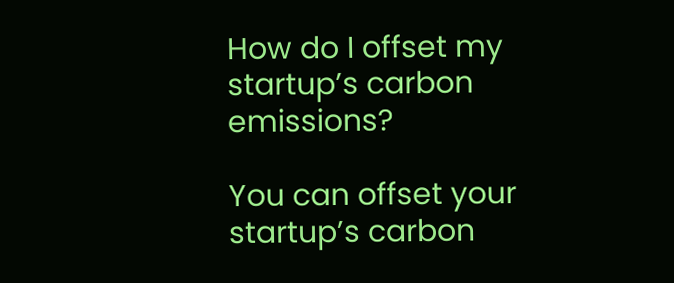How do I offset my startup’s carbon emissions?

You can offset your startup’s carbon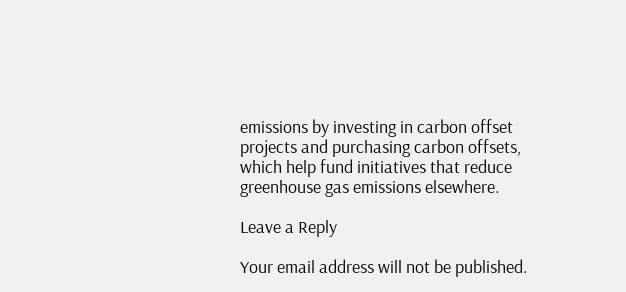emissions by investing in carbon offset projects and purchasing carbon offsets, which help fund initiatives that reduce greenhouse gas emissions elsewhere.

Leave a Reply

Your email address will not be published.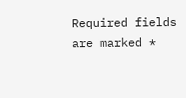Required fields are marked *